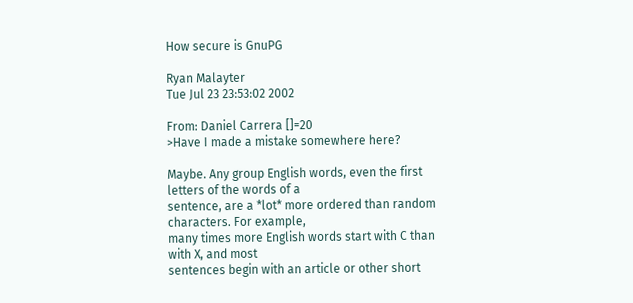How secure is GnuPG

Ryan Malayter
Tue Jul 23 23:53:02 2002

From: Daniel Carrera []=20
>Have I made a mistake somewhere here?

Maybe. Any group English words, even the first letters of the words of a
sentence, are a *lot* more ordered than random characters. For example,
many times more English words start with C than with X, and most
sentences begin with an article or other short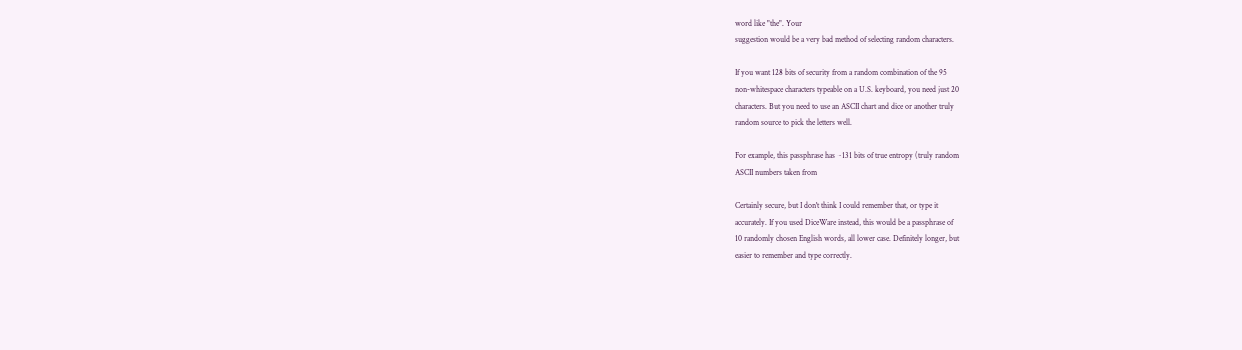word like "the". Your
suggestion would be a very bad method of selecting random characters.

If you want 128 bits of security from a random combination of the 95
non-whitespace characters typeable on a U.S. keyboard, you need just 20
characters. But you need to use an ASCII chart and dice or another truly
random source to pick the letters well.

For example, this passphrase has ~131 bits of true entropy (truly random
ASCII numbers taken from

Certainly secure, but I don't think I could remember that, or type it
accurately. If you used DiceWare instead, this would be a passphrase of
10 randomly chosen English words, all lower case. Definitely longer, but
easier to remember and type correctly.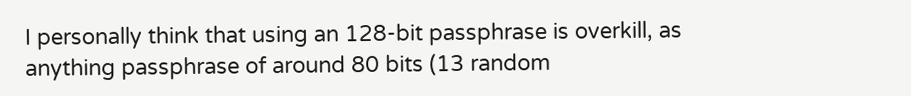I personally think that using an 128-bit passphrase is overkill, as
anything passphrase of around 80 bits (13 random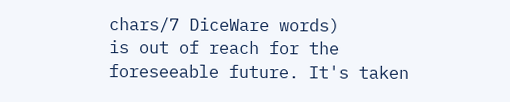chars/7 DiceWare words)
is out of reach for the foreseeable future. It's taken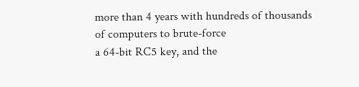more than 4 years with hundreds of thousands of computers to brute-force
a 64-bit RC5 key, and the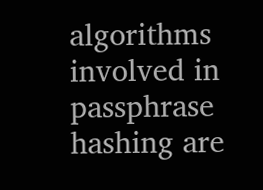algorithms involved in passphrase hashing are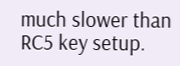much slower than RC5 key setup.